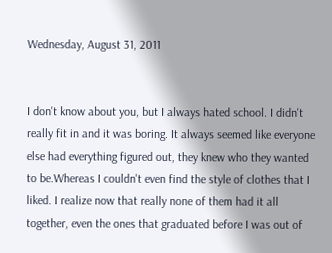Wednesday, August 31, 2011


I don't know about you, but I always hated school. I didn't really fit in and it was boring. It always seemed like everyone else had everything figured out, they knew who they wanted to be.Whereas I couldn't even find the style of clothes that I liked. I realize now that really none of them had it all together, even the ones that graduated before I was out of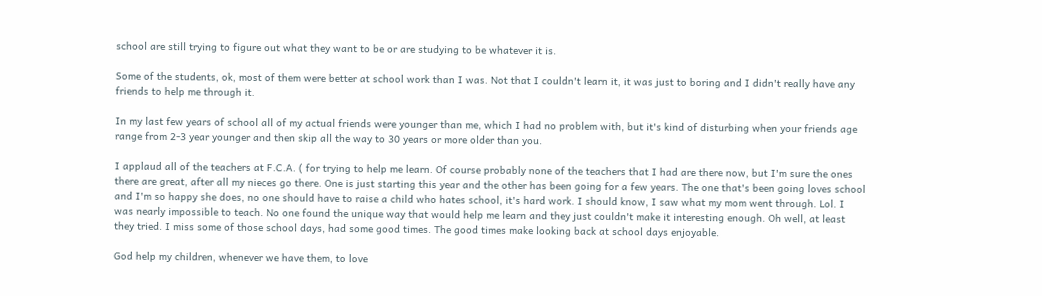school are still trying to figure out what they want to be or are studying to be whatever it is.

Some of the students, ok, most of them were better at school work than I was. Not that I couldn't learn it, it was just to boring and I didn't really have any friends to help me through it.

In my last few years of school all of my actual friends were younger than me, which I had no problem with, but it's kind of disturbing when your friends age range from 2-3 year younger and then skip all the way to 30 years or more older than you.

I applaud all of the teachers at F.C.A. ( for trying to help me learn. Of course probably none of the teachers that I had are there now, but I'm sure the ones there are great, after all my nieces go there. One is just starting this year and the other has been going for a few years. The one that's been going loves school and I'm so happy she does, no one should have to raise a child who hates school, it's hard work. I should know, I saw what my mom went through. Lol. I was nearly impossible to teach. No one found the unique way that would help me learn and they just couldn't make it interesting enough. Oh well, at least they tried. I miss some of those school days, had some good times. The good times make looking back at school days enjoyable.

God help my children, whenever we have them, to love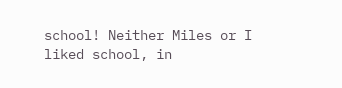school! Neither Miles or I liked school, in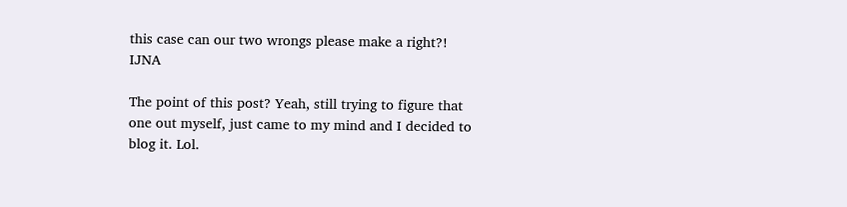this case can our two wrongs please make a right?! IJNA

The point of this post? Yeah, still trying to figure that one out myself, just came to my mind and I decided to blog it. Lol.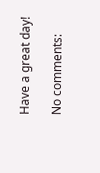Have a great day!

No comments: